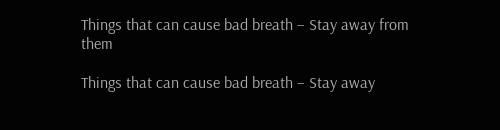Things that can cause bad breath – Stay away from them

Things that can cause bad breath – Stay away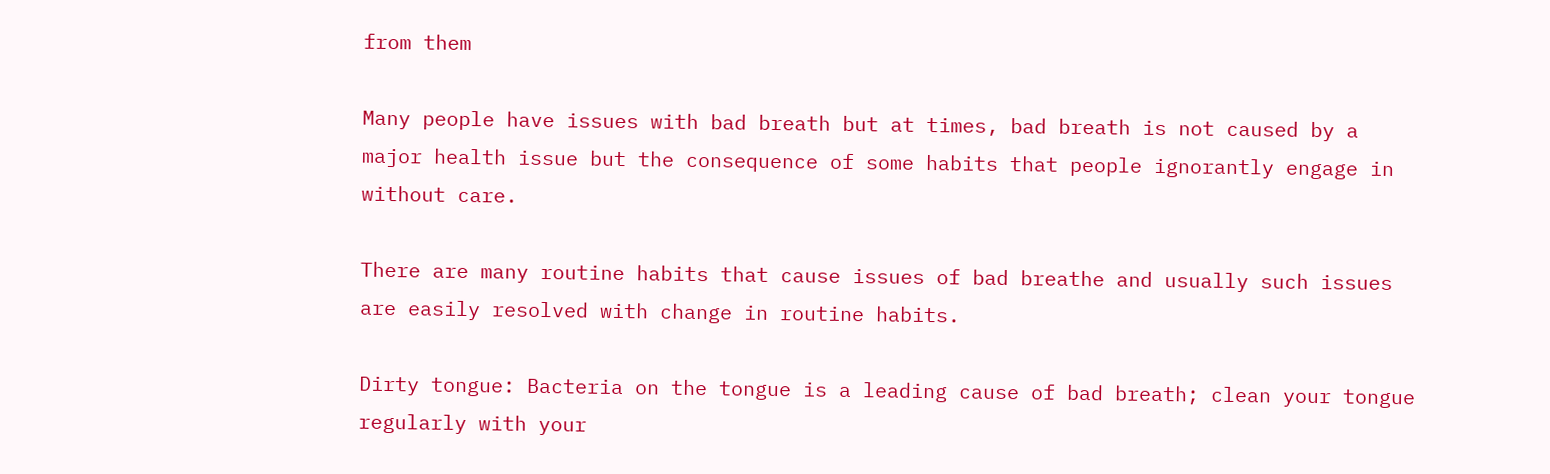from them

Many people have issues with bad breath but at times, bad breath is not caused by a major health issue but the consequence of some habits that people ignorantly engage in without care.

There are many routine habits that cause issues of bad breathe and usually such issues are easily resolved with change in routine habits.

Dirty tongue: Bacteria on the tongue is a leading cause of bad breath; clean your tongue regularly with your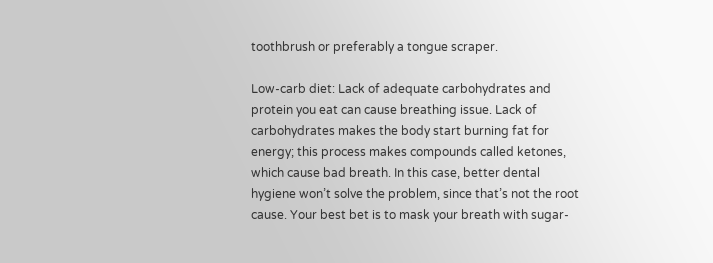toothbrush or preferably a tongue scraper.

Low-carb diet: Lack of adequate carbohydrates and protein you eat can cause breathing issue. Lack of carbohydrates makes the body start burning fat for energy; this process makes compounds called ketones, which cause bad breath. In this case, better dental hygiene won’t solve the problem, since that’s not the root cause. Your best bet is to mask your breath with sugar-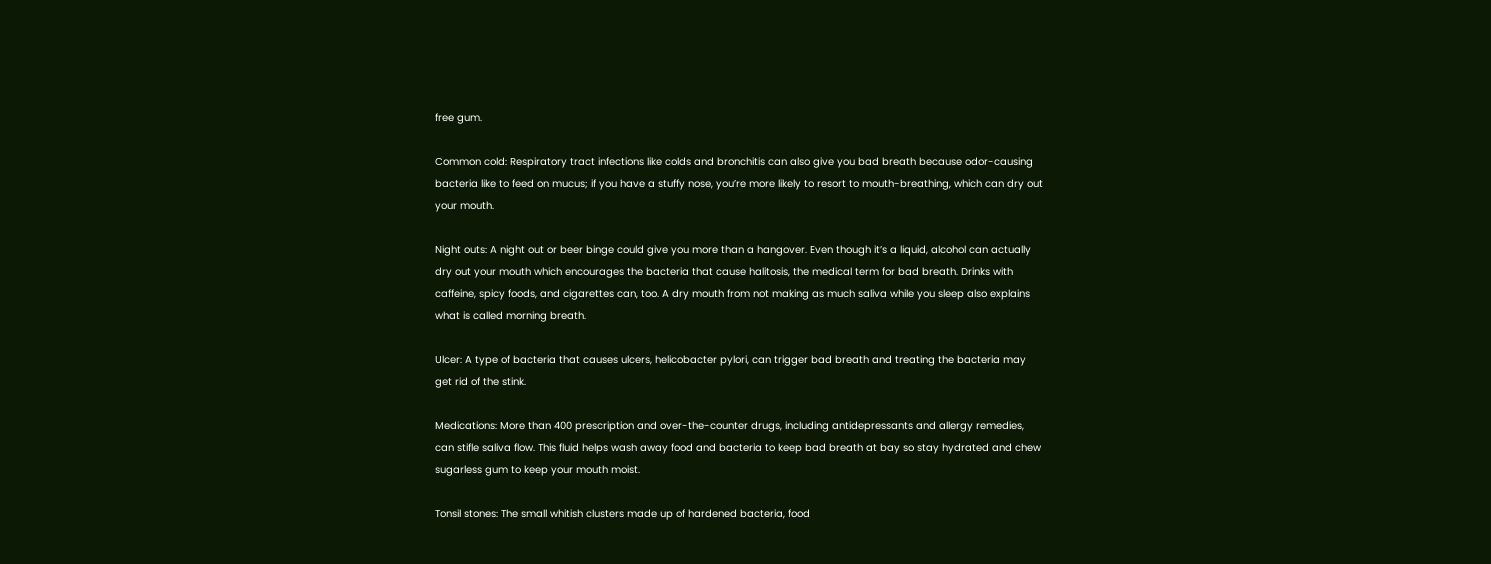free gum.

Common cold: Respiratory tract infections like colds and bronchitis can also give you bad breath because odor-causing bacteria like to feed on mucus; if you have a stuffy nose, you’re more likely to resort to mouth-breathing, which can dry out your mouth.

Night outs: A night out or beer binge could give you more than a hangover. Even though it’s a liquid, alcohol can actually dry out your mouth which encourages the bacteria that cause halitosis, the medical term for bad breath. Drinks with caffeine, spicy foods, and cigarettes can, too. A dry mouth from not making as much saliva while you sleep also explains what is called morning breath.

Ulcer: A type of bacteria that causes ulcers, helicobacter pylori, can trigger bad breath and treating the bacteria may get rid of the stink.

Medications: More than 400 prescription and over-the-counter drugs, including antidepressants and allergy remedies, can stifle saliva flow. This fluid helps wash away food and bacteria to keep bad breath at bay so stay hydrated and chew sugarless gum to keep your mouth moist.

Tonsil stones: The small whitish clusters made up of hardened bacteria, food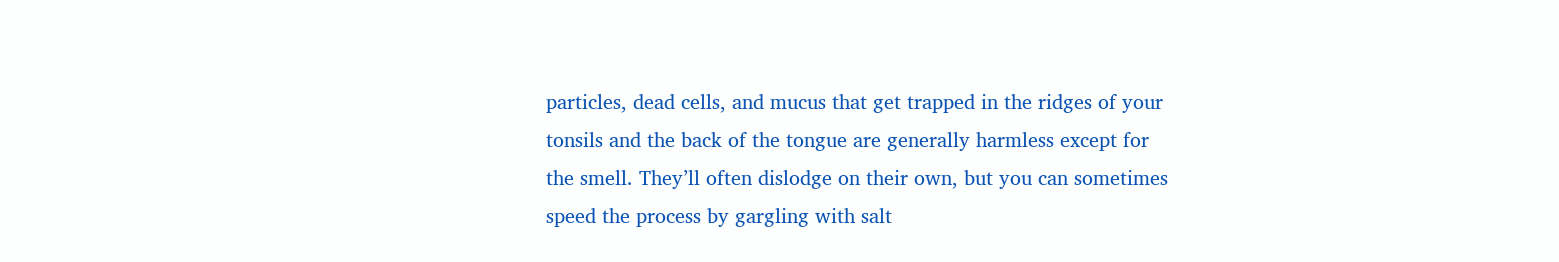particles, dead cells, and mucus that get trapped in the ridges of your tonsils and the back of the tongue are generally harmless except for the smell. They’ll often dislodge on their own, but you can sometimes speed the process by gargling with salt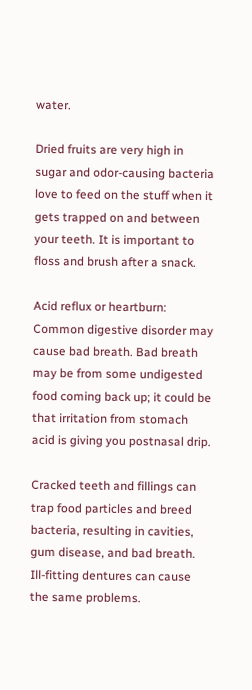water.

Dried fruits are very high in sugar and odor-causing bacteria love to feed on the stuff when it gets trapped on and between your teeth. It is important to floss and brush after a snack.

Acid reflux or heartburn: Common digestive disorder may cause bad breath. Bad breath may be from some undigested food coming back up; it could be that irritation from stomach acid is giving you postnasal drip.

Cracked teeth and fillings can trap food particles and breed bacteria, resulting in cavities, gum disease, and bad breath. Ill-fitting dentures can cause the same problems.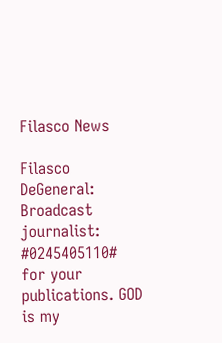Filasco News

Filasco DeGeneral: Broadcast journalist: #0245405110# for your publications. GOD is my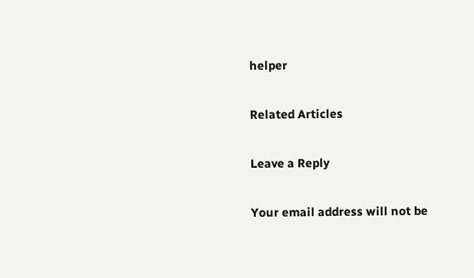helper

Related Articles

Leave a Reply

Your email address will not be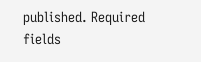published. Required fields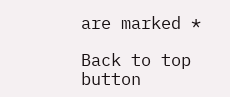are marked *

Back to top button